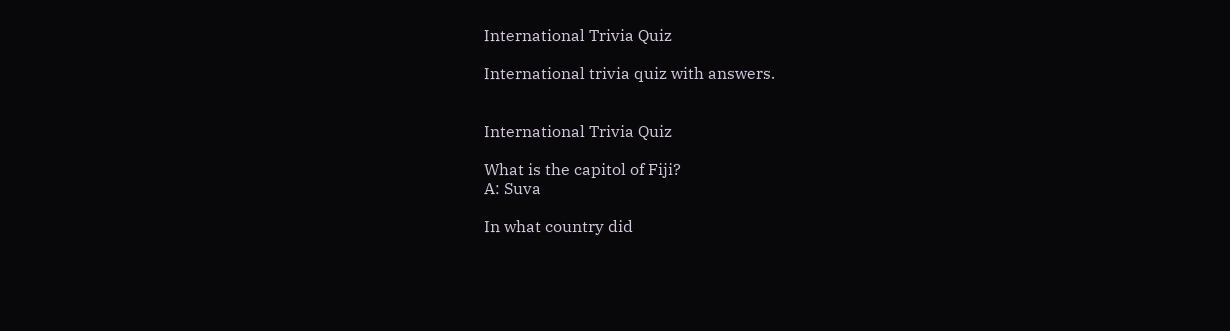International Trivia Quiz

International trivia quiz with answers.


International Trivia Quiz

What is the capitol of Fiji?
A: Suva

In what country did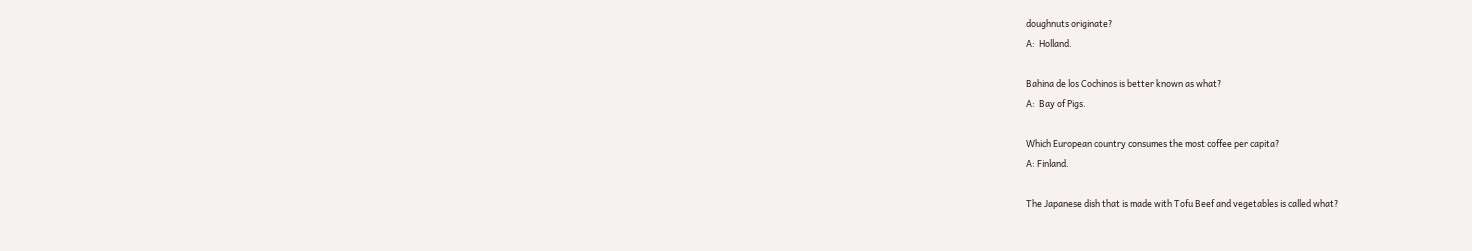doughnuts originate?
A:  Holland.

Bahina de los Cochinos is better known as what?
A:  Bay of Pigs.

Which European country consumes the most coffee per capita?
A: Finland.

The Japanese dish that is made with Tofu Beef and vegetables is called what?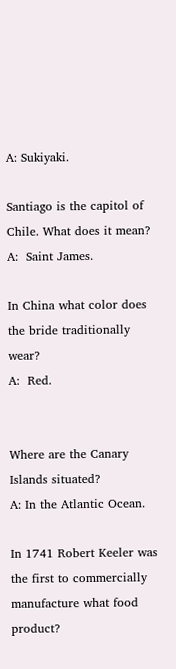A: Sukiyaki.

Santiago is the capitol of Chile. What does it mean?
A:  Saint James.

In China what color does the bride traditionally wear?
A:  Red.


Where are the Canary Islands situated?
A: In the Atlantic Ocean.

In 1741 Robert Keeler was the first to commercially manufacture what food product?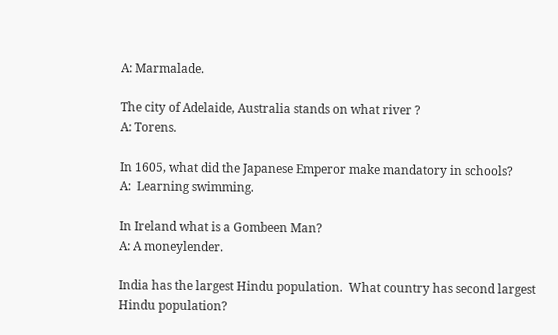A: Marmalade.

The city of Adelaide, Australia stands on what river ?
A: Torens.

In 1605, what did the Japanese Emperor make mandatory in schools?
A:  Learning swimming.

In Ireland what is a Gombeen Man?
A: A moneylender.

India has the largest Hindu population.  What country has second largest Hindu population?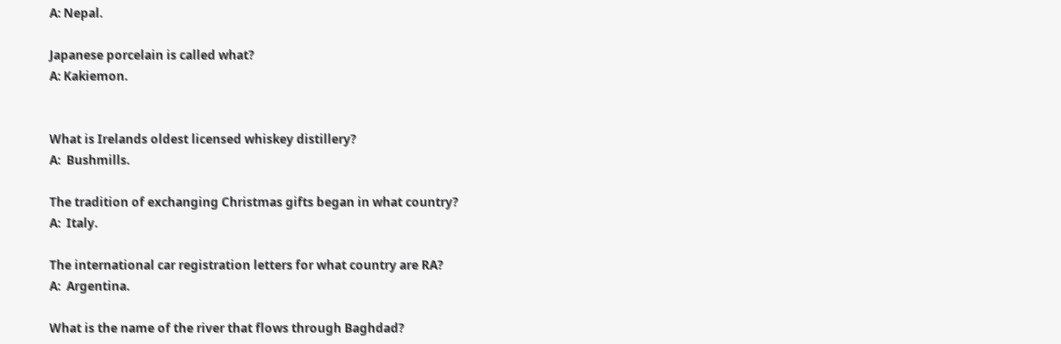A: Nepal.

Japanese porcelain is called what?
A: Kakiemon.


What is Irelands oldest licensed whiskey distillery?
A:  Bushmills.

The tradition of exchanging Christmas gifts began in what country?
A:  Italy.

The international car registration letters for what country are RA?
A:  Argentina.

What is the name of the river that flows through Baghdad?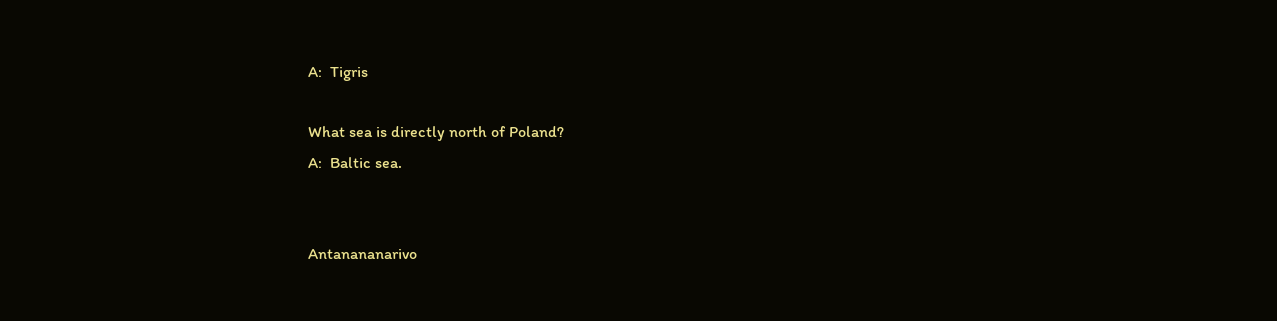A:  Tigris

What sea is directly north of Poland?
A:  Baltic sea.


Antanananarivo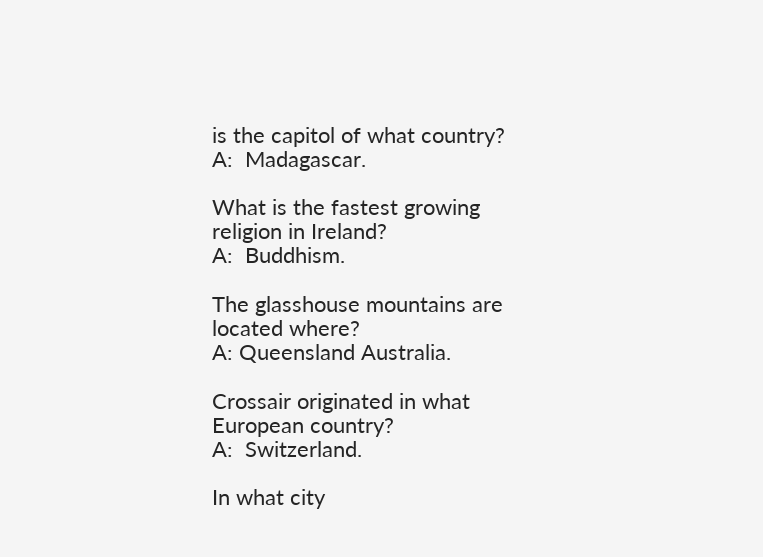is the capitol of what country?
A:  Madagascar.

What is the fastest growing religion in Ireland?
A:  Buddhism.

The glasshouse mountains are located where?
A: Queensland Australia.

Crossair originated in what European country?
A:  Switzerland.

In what city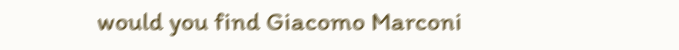would you find Giacomo Marconi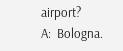airport?
A:  Bologna.